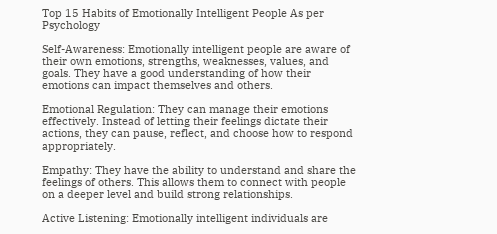Top 15 Habits of Emotionally Intelligent People As per Psychology

Self-Awareness: Emotionally intelligent people are aware of their own emotions, strengths, weaknesses, values, and goals. They have a good understanding of how their emotions can impact themselves and others.

Emotional Regulation: They can manage their emotions effectively. Instead of letting their feelings dictate their actions, they can pause, reflect, and choose how to respond appropriately.

Empathy: They have the ability to understand and share the feelings of others. This allows them to connect with people on a deeper level and build strong relationships.

Active Listening: Emotionally intelligent individuals are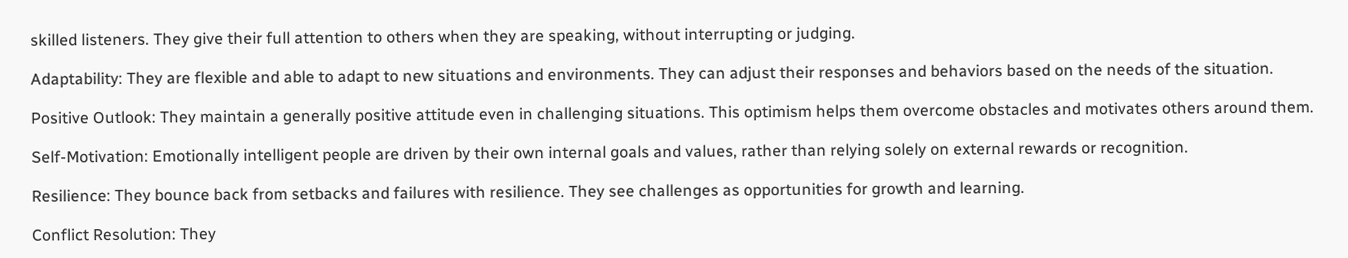skilled listeners. They give their full attention to others when they are speaking, without interrupting or judging.

Adaptability: They are flexible and able to adapt to new situations and environments. They can adjust their responses and behaviors based on the needs of the situation.

Positive Outlook: They maintain a generally positive attitude even in challenging situations. This optimism helps them overcome obstacles and motivates others around them.

Self-Motivation: Emotionally intelligent people are driven by their own internal goals and values, rather than relying solely on external rewards or recognition.

Resilience: They bounce back from setbacks and failures with resilience. They see challenges as opportunities for growth and learning.

Conflict Resolution: They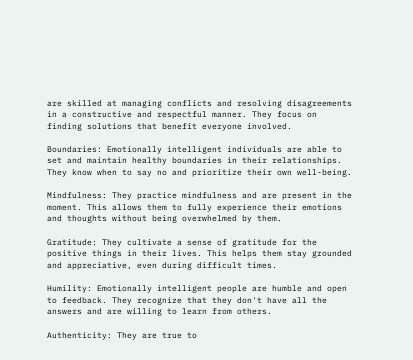are skilled at managing conflicts and resolving disagreements in a constructive and respectful manner. They focus on finding solutions that benefit everyone involved.

Boundaries: Emotionally intelligent individuals are able to set and maintain healthy boundaries in their relationships. They know when to say no and prioritize their own well-being.

Mindfulness: They practice mindfulness and are present in the moment. This allows them to fully experience their emotions and thoughts without being overwhelmed by them.

Gratitude: They cultivate a sense of gratitude for the positive things in their lives. This helps them stay grounded and appreciative, even during difficult times.

Humility: Emotionally intelligent people are humble and open to feedback. They recognize that they don't have all the answers and are willing to learn from others.

Authenticity: They are true to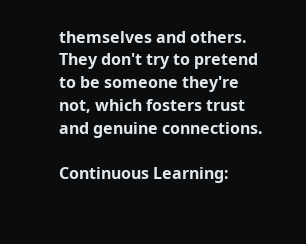themselves and others. They don't try to pretend to be someone they're not, which fosters trust and genuine connections.

Continuous Learning: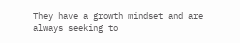They have a growth mindset and are always seeking to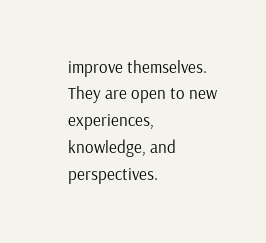improve themselves. They are open to new experiences, knowledge, and perspectives.